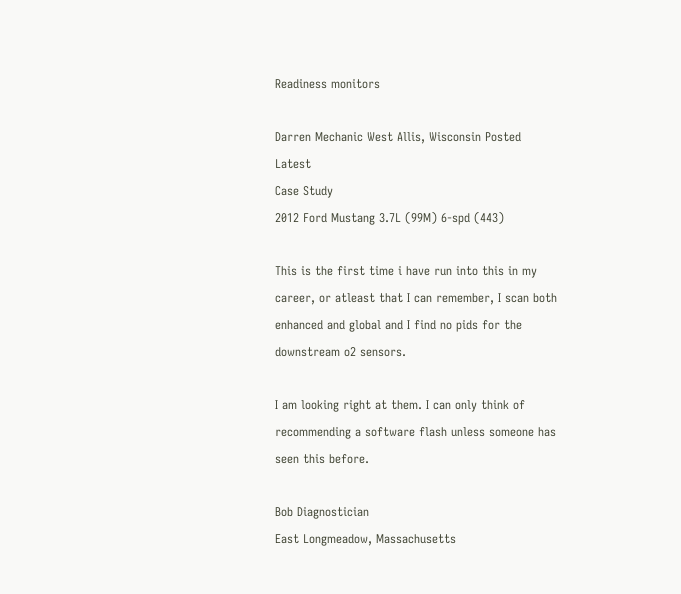Readiness monitors

Darren Mechanic West Allis, Wisconsin Posted   Latest
Case Study
2012 Ford Mustang 3.7L (99M) 6-spd (443)

This is the first time i have run into this in my career, or atleast that I can remember, I scan both enhanced and global and I find no pids for the downstream o2 sensors.

I am looking right at them. I can only think of recommending a software flash unless someone has seen this before.

Bob Diagnostician
East Longmeadow, Massachusetts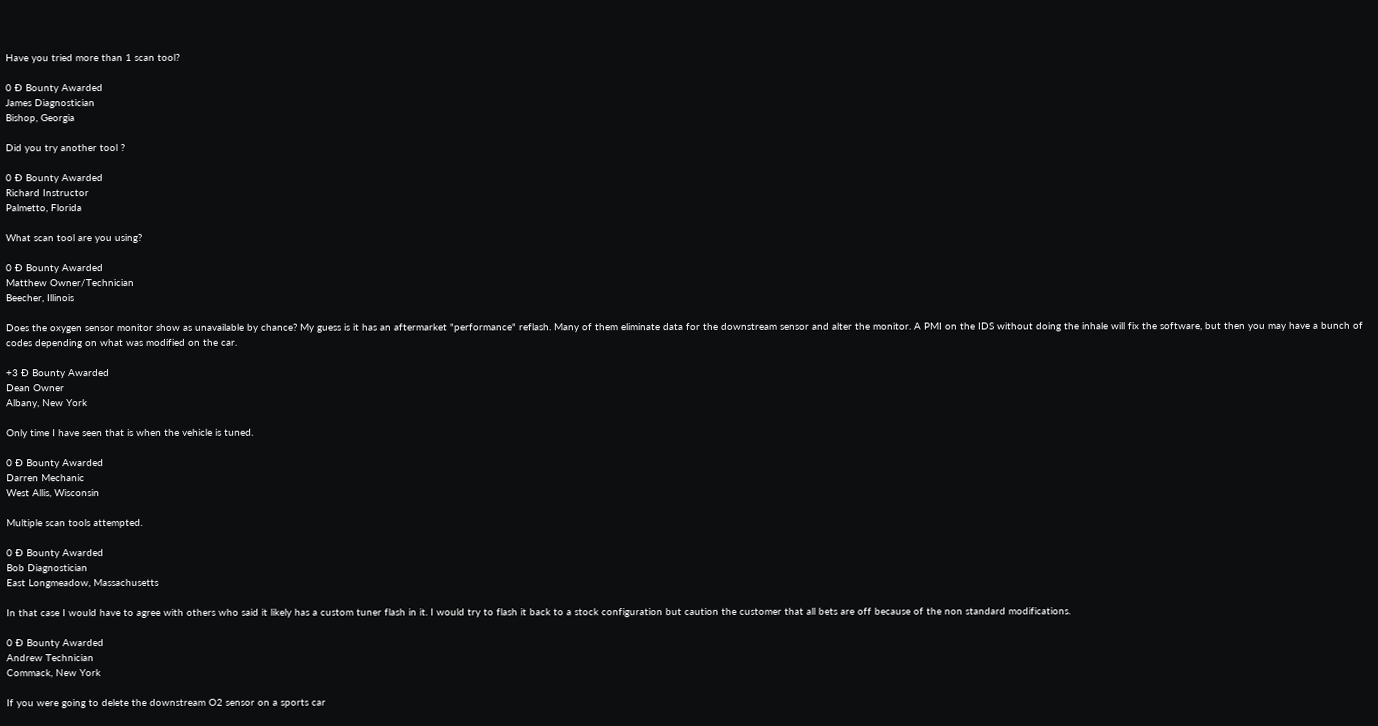Have you tried more than 1 scan tool?

0 Ð Bounty Awarded
James Diagnostician
Bishop, Georgia

Did you try another tool ?

0 Ð Bounty Awarded
Richard Instructor
Palmetto, Florida

What scan tool are you using?

0 Ð Bounty Awarded
Matthew Owner/Technician
Beecher, Illinois

Does the oxygen sensor monitor show as unavailable by chance? My guess is it has an aftermarket "performance" reflash. Many of them eliminate data for the downstream sensor and alter the monitor. A PMI on the IDS without doing the inhale will fix the software, but then you may have a bunch of codes depending on what was modified on the car.

+3 Ð Bounty Awarded
Dean Owner
Albany, New York

Only time I have seen that is when the vehicle is tuned.

0 Ð Bounty Awarded
Darren Mechanic
West Allis, Wisconsin

Multiple scan tools attempted.

0 Ð Bounty Awarded
Bob Diagnostician
East Longmeadow, Massachusetts

In that case I would have to agree with others who said it likely has a custom tuner flash in it. I would try to flash it back to a stock configuration but caution the customer that all bets are off because of the non standard modifications.

0 Ð Bounty Awarded
Andrew Technician
Commack, New York

If you were going to delete the downstream O2 sensor on a sports car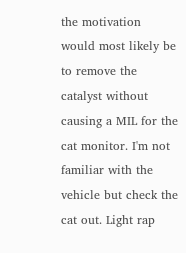the motivation would most likely be to remove the catalyst without causing a MIL for the cat monitor. I'm not familiar with the vehicle but check the cat out. Light rap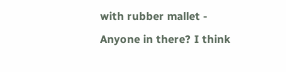with rubber mallet - Anyone in there? I think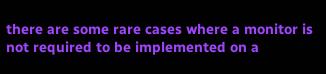there are some rare cases where a monitor is not required to be implemented on a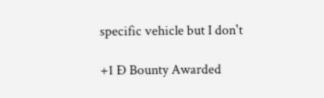specific vehicle but I don't

+1 Ð Bounty Awarded